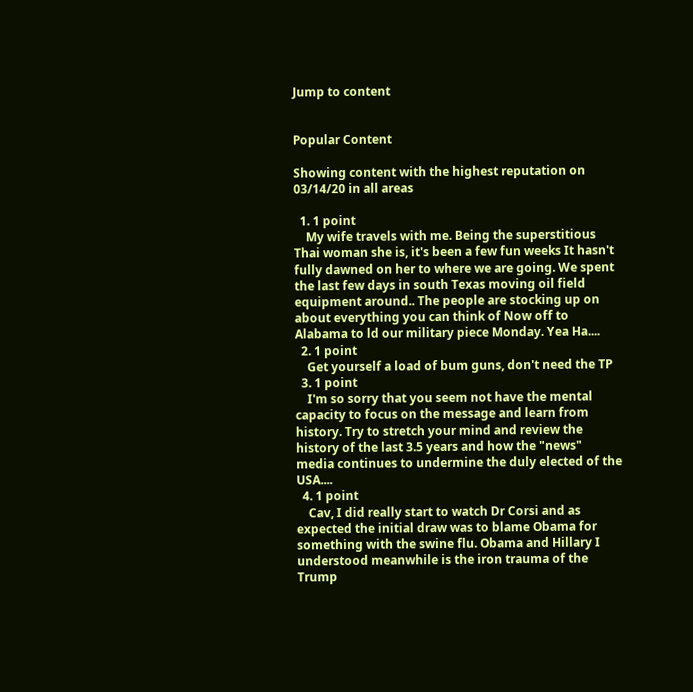Jump to content


Popular Content

Showing content with the highest reputation on 03/14/20 in all areas

  1. 1 point
    My wife travels with me. Being the superstitious Thai woman she is, it's been a few fun weeks It hasn't fully dawned on her to where we are going. We spent the last few days in south Texas moving oil field equipment around.. The people are stocking up on about everything you can think of Now off to Alabama to ld our military piece Monday. Yea Ha....
  2. 1 point
    Get yourself a load of bum guns, don't need the TP
  3. 1 point
    I'm so sorry that you seem not have the mental capacity to focus on the message and learn from history. Try to stretch your mind and review the history of the last 3.5 years and how the "news" media continues to undermine the duly elected of the USA....
  4. 1 point
    Cav, I did really start to watch Dr Corsi and as expected the initial draw was to blame Obama for something with the swine flu. Obama and Hillary I understood meanwhile is the iron trauma of the Trump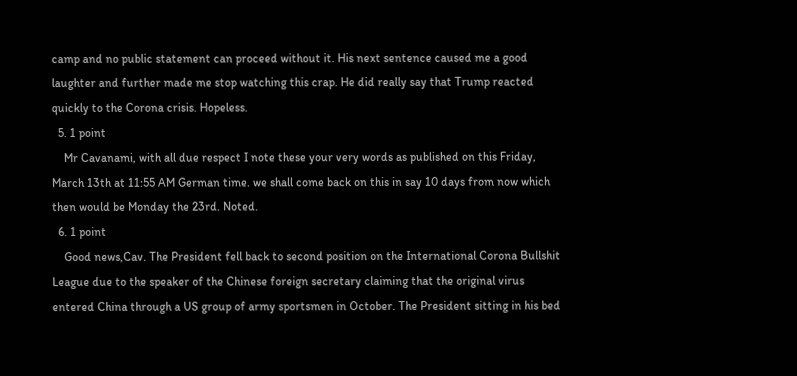camp and no public statement can proceed without it. His next sentence caused me a good laughter and further made me stop watching this crap. He did really say that Trump reacted quickly to the Corona crisis. Hopeless.
  5. 1 point
    Mr Cavanami, with all due respect I note these your very words as published on this Friday, March 13th at 11:55 AM German time. we shall come back on this in say 10 days from now which then would be Monday the 23rd. Noted.
  6. 1 point
    Good news,Cav. The President fell back to second position on the International Corona Bullshit League due to the speaker of the Chinese foreign secretary claiming that the original virus entered China through a US group of army sportsmen in October. The President sitting in his bed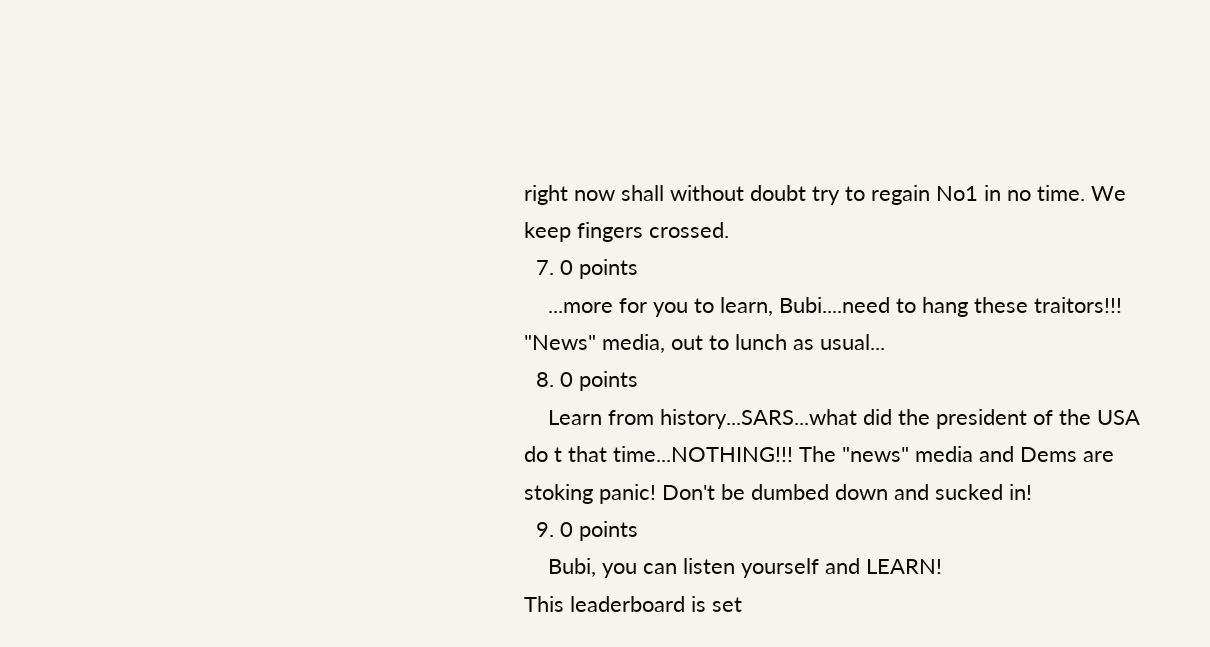right now shall without doubt try to regain No1 in no time. We keep fingers crossed.
  7. 0 points
    ...more for you to learn, Bubi....need to hang these traitors!!! "News" media, out to lunch as usual...
  8. 0 points
    Learn from history...SARS...what did the president of the USA do t that time...NOTHING!!! The "news" media and Dems are stoking panic! Don't be dumbed down and sucked in!
  9. 0 points
    Bubi, you can listen yourself and LEARN!
This leaderboard is set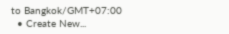to Bangkok/GMT+07:00
  • Create New...